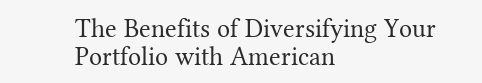The Benefits of Diversifying Your Portfolio with American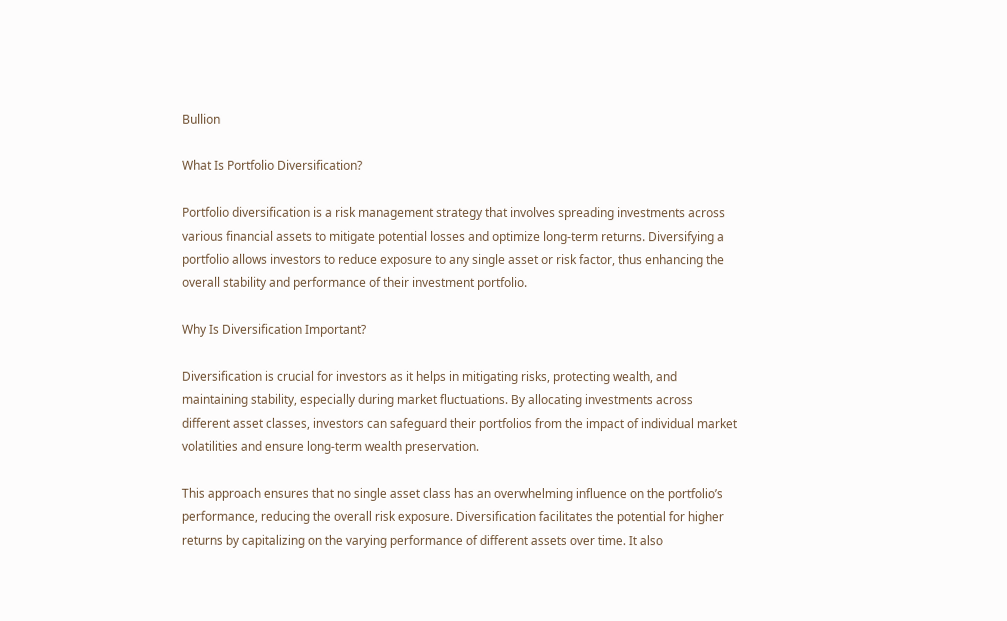Bullion

What Is Portfolio Diversification?

Portfolio diversification is a risk management strategy that involves spreading investments across various financial assets to mitigate potential losses and optimize long-term returns. Diversifying a portfolio allows investors to reduce exposure to any single asset or risk factor, thus enhancing the overall stability and performance of their investment portfolio.

Why Is Diversification Important?

Diversification is crucial for investors as it helps in mitigating risks, protecting wealth, and maintaining stability, especially during market fluctuations. By allocating investments across different asset classes, investors can safeguard their portfolios from the impact of individual market volatilities and ensure long-term wealth preservation.

This approach ensures that no single asset class has an overwhelming influence on the portfolio’s performance, reducing the overall risk exposure. Diversification facilitates the potential for higher returns by capitalizing on the varying performance of different assets over time. It also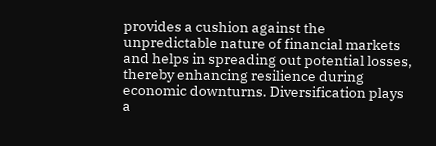provides a cushion against the unpredictable nature of financial markets and helps in spreading out potential losses, thereby enhancing resilience during economic downturns. Diversification plays a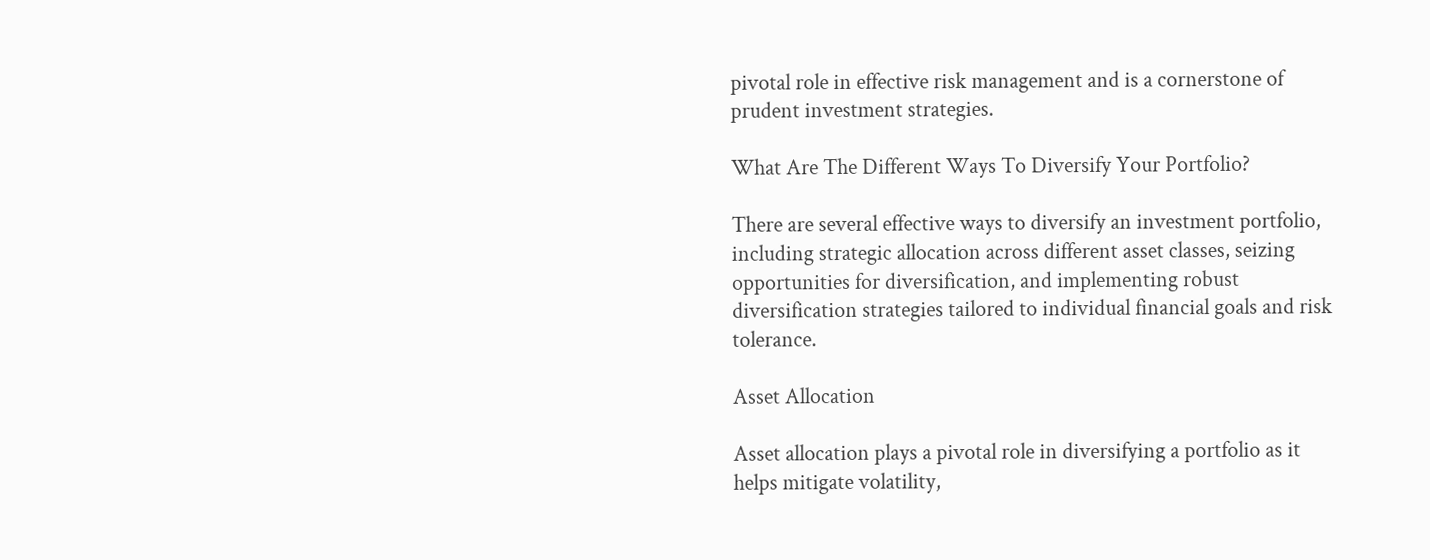pivotal role in effective risk management and is a cornerstone of prudent investment strategies.

What Are The Different Ways To Diversify Your Portfolio?

There are several effective ways to diversify an investment portfolio, including strategic allocation across different asset classes, seizing opportunities for diversification, and implementing robust diversification strategies tailored to individual financial goals and risk tolerance.

Asset Allocation

Asset allocation plays a pivotal role in diversifying a portfolio as it helps mitigate volatility,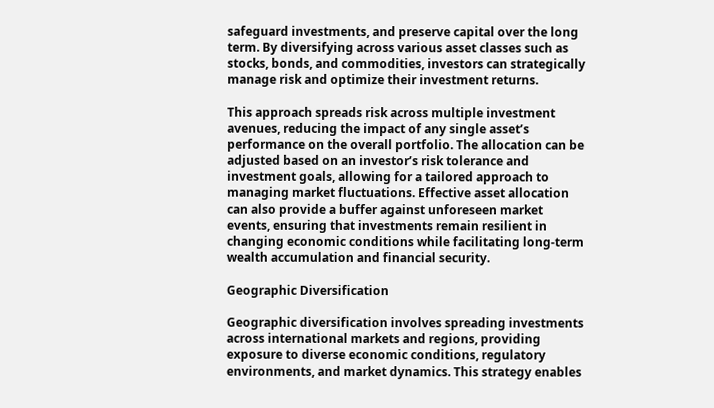safeguard investments, and preserve capital over the long term. By diversifying across various asset classes such as stocks, bonds, and commodities, investors can strategically manage risk and optimize their investment returns.

This approach spreads risk across multiple investment avenues, reducing the impact of any single asset’s performance on the overall portfolio. The allocation can be adjusted based on an investor’s risk tolerance and investment goals, allowing for a tailored approach to managing market fluctuations. Effective asset allocation can also provide a buffer against unforeseen market events, ensuring that investments remain resilient in changing economic conditions while facilitating long-term wealth accumulation and financial security.

Geographic Diversification

Geographic diversification involves spreading investments across international markets and regions, providing exposure to diverse economic conditions, regulatory environments, and market dynamics. This strategy enables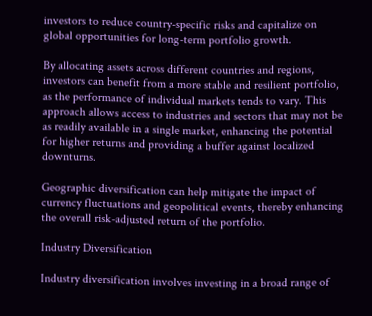investors to reduce country-specific risks and capitalize on global opportunities for long-term portfolio growth.

By allocating assets across different countries and regions, investors can benefit from a more stable and resilient portfolio, as the performance of individual markets tends to vary. This approach allows access to industries and sectors that may not be as readily available in a single market, enhancing the potential for higher returns and providing a buffer against localized downturns.

Geographic diversification can help mitigate the impact of currency fluctuations and geopolitical events, thereby enhancing the overall risk-adjusted return of the portfolio.

Industry Diversification

Industry diversification involves investing in a broad range of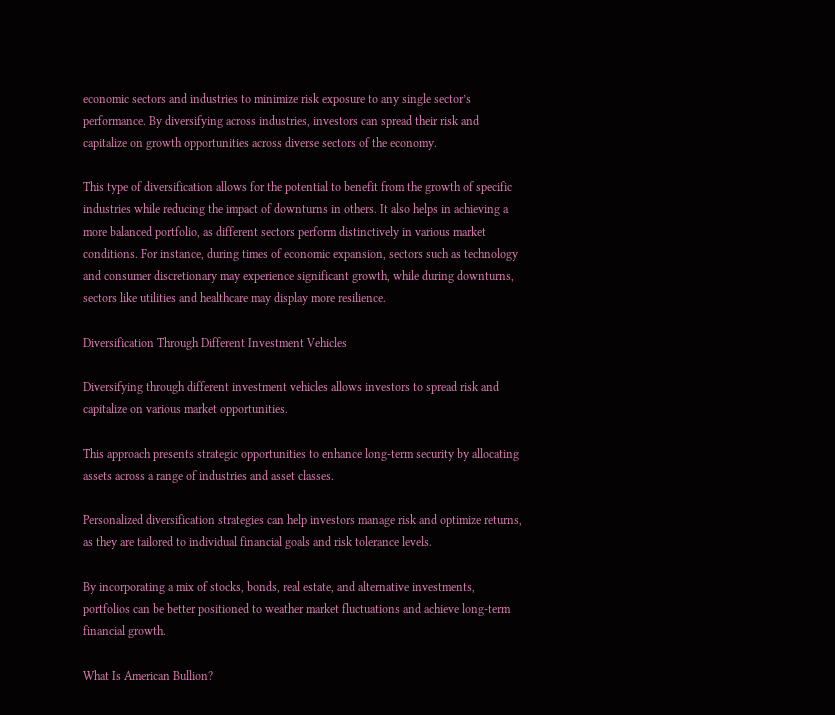economic sectors and industries to minimize risk exposure to any single sector’s performance. By diversifying across industries, investors can spread their risk and capitalize on growth opportunities across diverse sectors of the economy.

This type of diversification allows for the potential to benefit from the growth of specific industries while reducing the impact of downturns in others. It also helps in achieving a more balanced portfolio, as different sectors perform distinctively in various market conditions. For instance, during times of economic expansion, sectors such as technology and consumer discretionary may experience significant growth, while during downturns, sectors like utilities and healthcare may display more resilience.

Diversification Through Different Investment Vehicles

Diversifying through different investment vehicles allows investors to spread risk and capitalize on various market opportunities.

This approach presents strategic opportunities to enhance long-term security by allocating assets across a range of industries and asset classes.

Personalized diversification strategies can help investors manage risk and optimize returns, as they are tailored to individual financial goals and risk tolerance levels.

By incorporating a mix of stocks, bonds, real estate, and alternative investments, portfolios can be better positioned to weather market fluctuations and achieve long-term financial growth.

What Is American Bullion?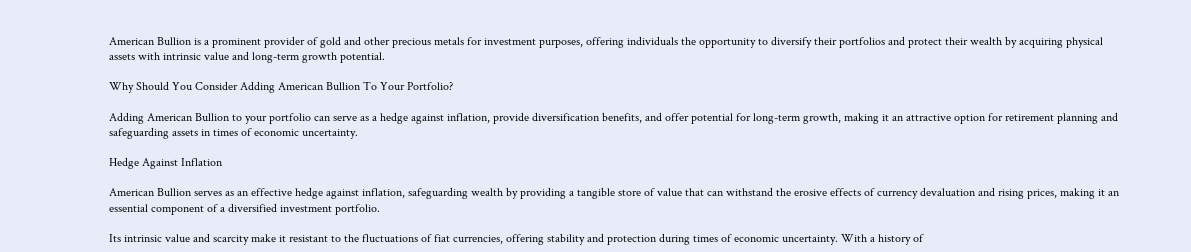American Bullion is a prominent provider of gold and other precious metals for investment purposes, offering individuals the opportunity to diversify their portfolios and protect their wealth by acquiring physical assets with intrinsic value and long-term growth potential.

Why Should You Consider Adding American Bullion To Your Portfolio?

Adding American Bullion to your portfolio can serve as a hedge against inflation, provide diversification benefits, and offer potential for long-term growth, making it an attractive option for retirement planning and safeguarding assets in times of economic uncertainty.

Hedge Against Inflation

American Bullion serves as an effective hedge against inflation, safeguarding wealth by providing a tangible store of value that can withstand the erosive effects of currency devaluation and rising prices, making it an essential component of a diversified investment portfolio.

Its intrinsic value and scarcity make it resistant to the fluctuations of fiat currencies, offering stability and protection during times of economic uncertainty. With a history of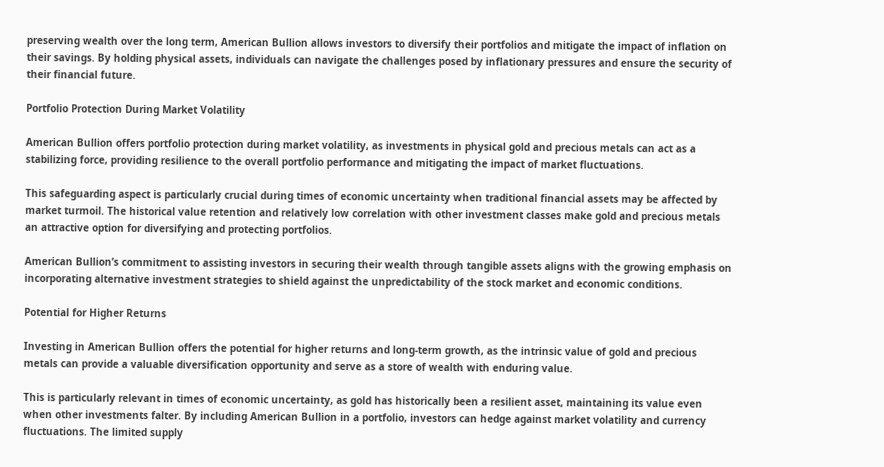preserving wealth over the long term, American Bullion allows investors to diversify their portfolios and mitigate the impact of inflation on their savings. By holding physical assets, individuals can navigate the challenges posed by inflationary pressures and ensure the security of their financial future.

Portfolio Protection During Market Volatility

American Bullion offers portfolio protection during market volatility, as investments in physical gold and precious metals can act as a stabilizing force, providing resilience to the overall portfolio performance and mitigating the impact of market fluctuations.

This safeguarding aspect is particularly crucial during times of economic uncertainty when traditional financial assets may be affected by market turmoil. The historical value retention and relatively low correlation with other investment classes make gold and precious metals an attractive option for diversifying and protecting portfolios.

American Bullion’s commitment to assisting investors in securing their wealth through tangible assets aligns with the growing emphasis on incorporating alternative investment strategies to shield against the unpredictability of the stock market and economic conditions.

Potential for Higher Returns

Investing in American Bullion offers the potential for higher returns and long-term growth, as the intrinsic value of gold and precious metals can provide a valuable diversification opportunity and serve as a store of wealth with enduring value.

This is particularly relevant in times of economic uncertainty, as gold has historically been a resilient asset, maintaining its value even when other investments falter. By including American Bullion in a portfolio, investors can hedge against market volatility and currency fluctuations. The limited supply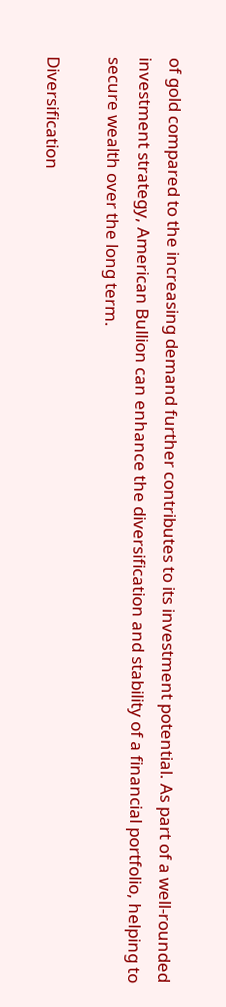of gold compared to the increasing demand further contributes to its investment potential. As part of a well-rounded investment strategy, American Bullion can enhance the diversification and stability of a financial portfolio, helping to secure wealth over the long term.

Diversification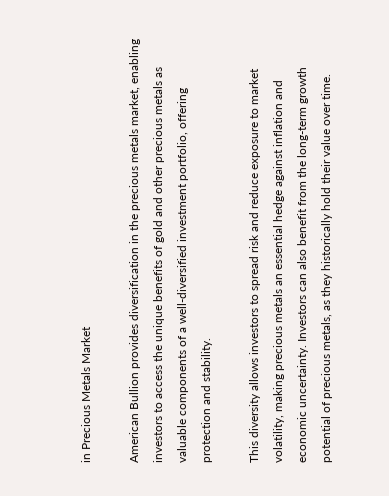in Precious Metals Market

American Bullion provides diversification in the precious metals market, enabling investors to access the unique benefits of gold and other precious metals as valuable components of a well-diversified investment portfolio, offering protection and stability.

This diversity allows investors to spread risk and reduce exposure to market volatility, making precious metals an essential hedge against inflation and economic uncertainty. Investors can also benefit from the long-term growth potential of precious metals, as they historically hold their value over time.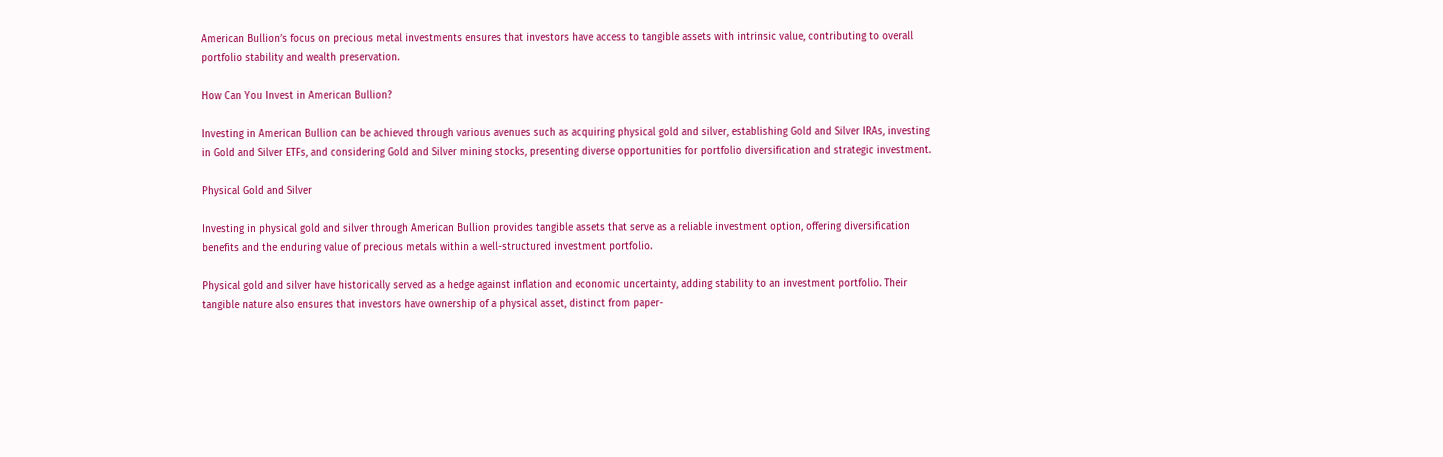American Bullion’s focus on precious metal investments ensures that investors have access to tangible assets with intrinsic value, contributing to overall portfolio stability and wealth preservation.

How Can You Invest in American Bullion?

Investing in American Bullion can be achieved through various avenues such as acquiring physical gold and silver, establishing Gold and Silver IRAs, investing in Gold and Silver ETFs, and considering Gold and Silver mining stocks, presenting diverse opportunities for portfolio diversification and strategic investment.

Physical Gold and Silver

Investing in physical gold and silver through American Bullion provides tangible assets that serve as a reliable investment option, offering diversification benefits and the enduring value of precious metals within a well-structured investment portfolio.

Physical gold and silver have historically served as a hedge against inflation and economic uncertainty, adding stability to an investment portfolio. Their tangible nature also ensures that investors have ownership of a physical asset, distinct from paper-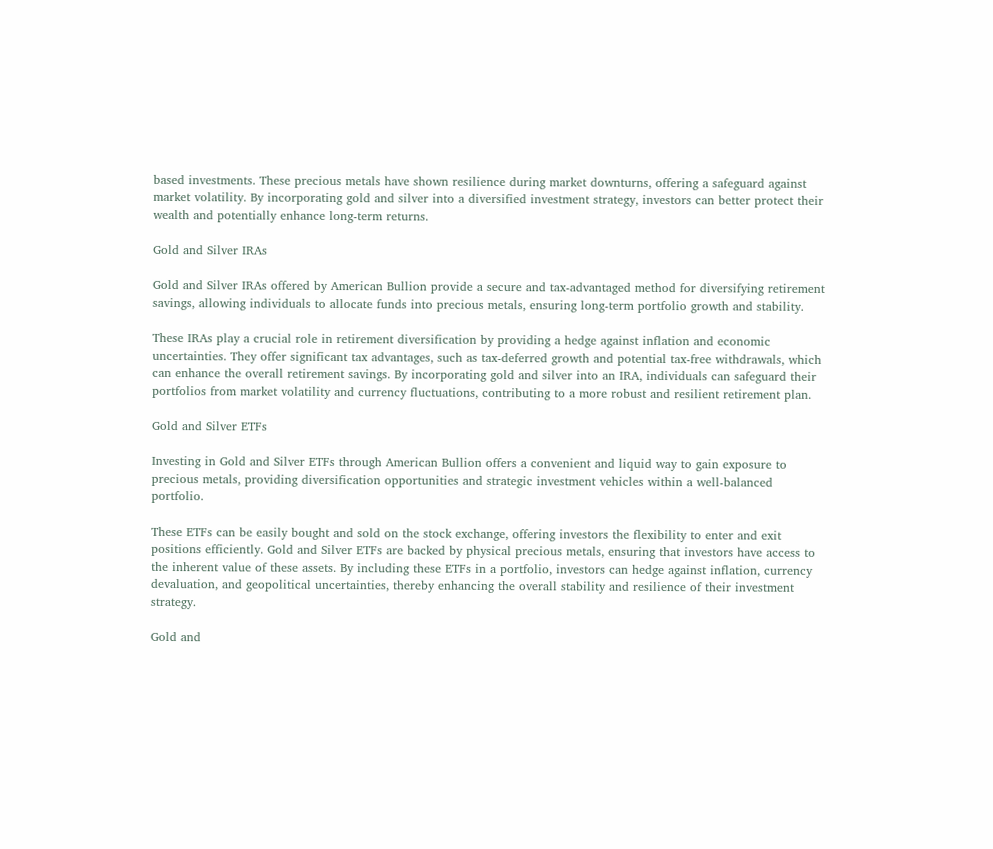based investments. These precious metals have shown resilience during market downturns, offering a safeguard against market volatility. By incorporating gold and silver into a diversified investment strategy, investors can better protect their wealth and potentially enhance long-term returns.

Gold and Silver IRAs

Gold and Silver IRAs offered by American Bullion provide a secure and tax-advantaged method for diversifying retirement savings, allowing individuals to allocate funds into precious metals, ensuring long-term portfolio growth and stability.

These IRAs play a crucial role in retirement diversification by providing a hedge against inflation and economic uncertainties. They offer significant tax advantages, such as tax-deferred growth and potential tax-free withdrawals, which can enhance the overall retirement savings. By incorporating gold and silver into an IRA, individuals can safeguard their portfolios from market volatility and currency fluctuations, contributing to a more robust and resilient retirement plan.

Gold and Silver ETFs

Investing in Gold and Silver ETFs through American Bullion offers a convenient and liquid way to gain exposure to precious metals, providing diversification opportunities and strategic investment vehicles within a well-balanced portfolio.

These ETFs can be easily bought and sold on the stock exchange, offering investors the flexibility to enter and exit positions efficiently. Gold and Silver ETFs are backed by physical precious metals, ensuring that investors have access to the inherent value of these assets. By including these ETFs in a portfolio, investors can hedge against inflation, currency devaluation, and geopolitical uncertainties, thereby enhancing the overall stability and resilience of their investment strategy.

Gold and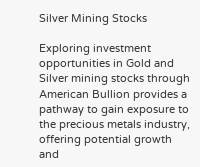Silver Mining Stocks

Exploring investment opportunities in Gold and Silver mining stocks through American Bullion provides a pathway to gain exposure to the precious metals industry, offering potential growth and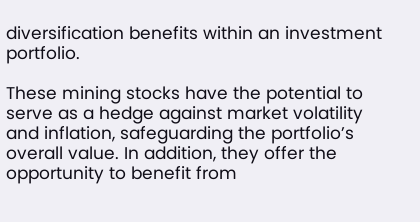diversification benefits within an investment portfolio.

These mining stocks have the potential to serve as a hedge against market volatility and inflation, safeguarding the portfolio’s overall value. In addition, they offer the opportunity to benefit from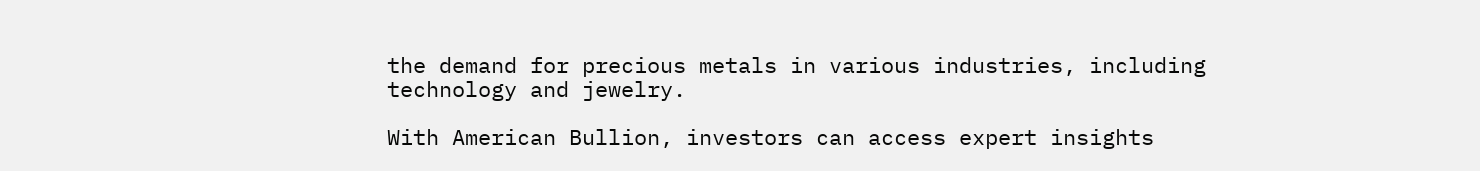the demand for precious metals in various industries, including technology and jewelry.

With American Bullion, investors can access expert insights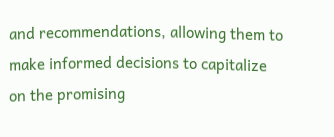and recommendations, allowing them to make informed decisions to capitalize on the promising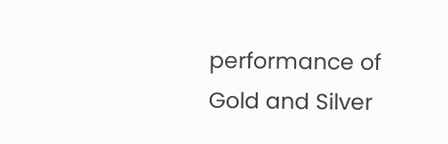performance of Gold and Silver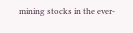mining stocks in the ever-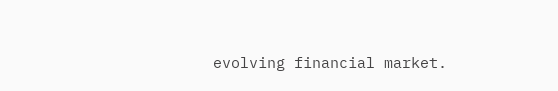evolving financial market.